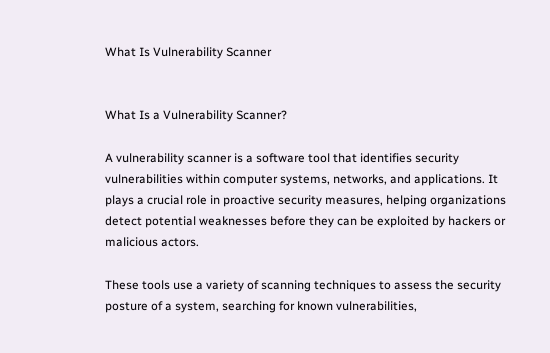What Is Vulnerability Scanner


What Is a Vulnerability Scanner?

A vulnerability scanner is a software tool that identifies security vulnerabilities within computer systems, networks, and applications. It plays a crucial role in proactive security measures, helping organizations detect potential weaknesses before they can be exploited by hackers or malicious actors.

These tools use a variety of scanning techniques to assess the security posture of a system, searching for known vulnerabilities,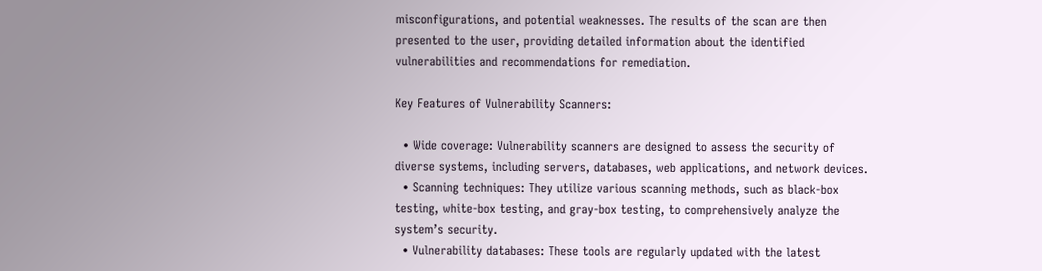misconfigurations, and potential weaknesses. The results of the scan are then presented to the user, providing detailed information about the identified vulnerabilities and recommendations for remediation.

Key Features of Vulnerability Scanners:

  • Wide coverage: Vulnerability scanners are designed to assess the security of diverse systems, including servers, databases, web applications, and network devices.
  • Scanning techniques: They utilize various scanning methods, such as black-box testing, white-box testing, and gray-box testing, to comprehensively analyze the system’s security.
  • Vulnerability databases: These tools are regularly updated with the latest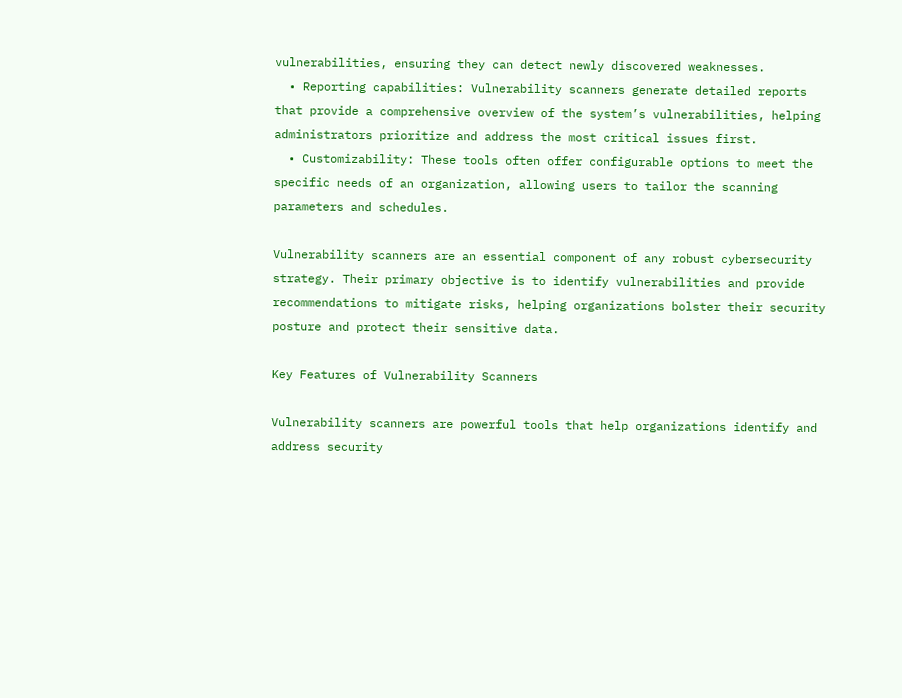vulnerabilities, ensuring they can detect newly discovered weaknesses.
  • Reporting capabilities: Vulnerability scanners generate detailed reports that provide a comprehensive overview of the system’s vulnerabilities, helping administrators prioritize and address the most critical issues first.
  • Customizability: These tools often offer configurable options to meet the specific needs of an organization, allowing users to tailor the scanning parameters and schedules.

Vulnerability scanners are an essential component of any robust cybersecurity strategy. Their primary objective is to identify vulnerabilities and provide recommendations to mitigate risks, helping organizations bolster their security posture and protect their sensitive data.

Key Features of Vulnerability Scanners

Vulnerability scanners are powerful tools that help organizations identify and address security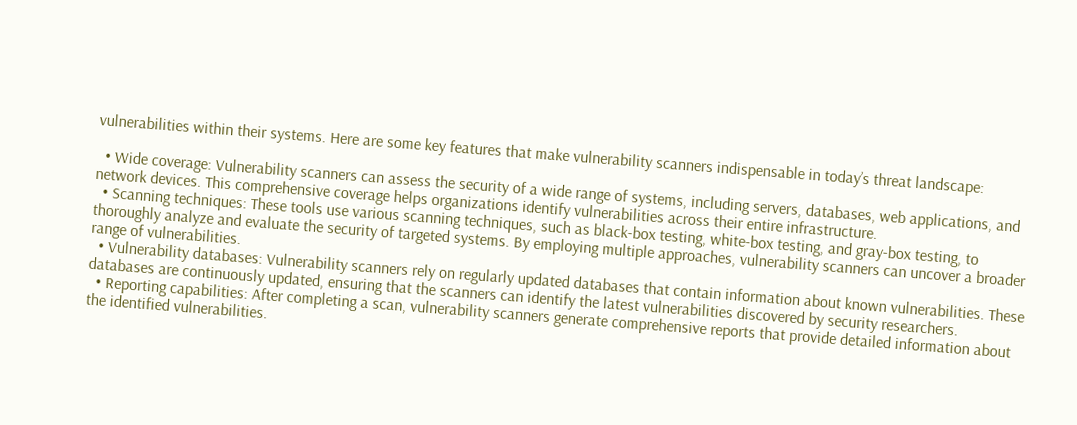vulnerabilities within their systems. Here are some key features that make vulnerability scanners indispensable in today’s threat landscape:

  • Wide coverage: Vulnerability scanners can assess the security of a wide range of systems, including servers, databases, web applications, and network devices. This comprehensive coverage helps organizations identify vulnerabilities across their entire infrastructure.
  • Scanning techniques: These tools use various scanning techniques, such as black-box testing, white-box testing, and gray-box testing, to thoroughly analyze and evaluate the security of targeted systems. By employing multiple approaches, vulnerability scanners can uncover a broader range of vulnerabilities.
  • Vulnerability databases: Vulnerability scanners rely on regularly updated databases that contain information about known vulnerabilities. These databases are continuously updated, ensuring that the scanners can identify the latest vulnerabilities discovered by security researchers.
  • Reporting capabilities: After completing a scan, vulnerability scanners generate comprehensive reports that provide detailed information about the identified vulnerabilities.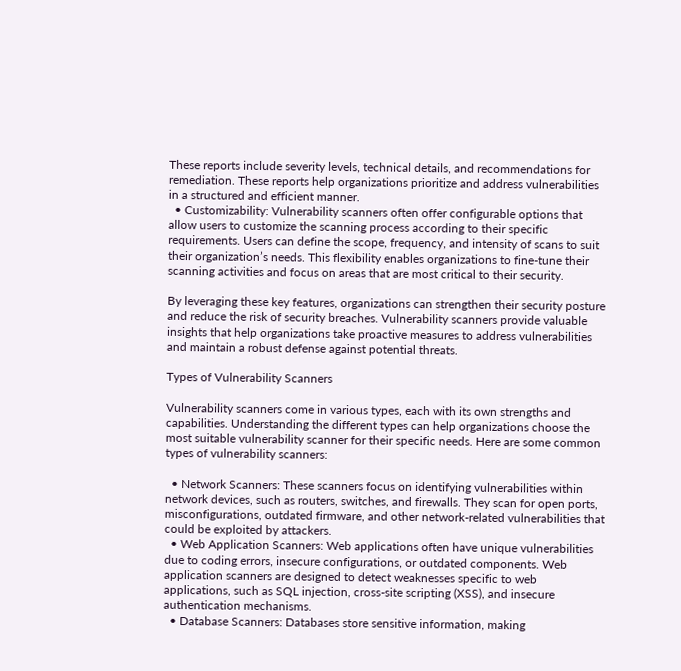These reports include severity levels, technical details, and recommendations for remediation. These reports help organizations prioritize and address vulnerabilities in a structured and efficient manner.
  • Customizability: Vulnerability scanners often offer configurable options that allow users to customize the scanning process according to their specific requirements. Users can define the scope, frequency, and intensity of scans to suit their organization’s needs. This flexibility enables organizations to fine-tune their scanning activities and focus on areas that are most critical to their security.

By leveraging these key features, organizations can strengthen their security posture and reduce the risk of security breaches. Vulnerability scanners provide valuable insights that help organizations take proactive measures to address vulnerabilities and maintain a robust defense against potential threats.

Types of Vulnerability Scanners

Vulnerability scanners come in various types, each with its own strengths and capabilities. Understanding the different types can help organizations choose the most suitable vulnerability scanner for their specific needs. Here are some common types of vulnerability scanners:

  • Network Scanners: These scanners focus on identifying vulnerabilities within network devices, such as routers, switches, and firewalls. They scan for open ports, misconfigurations, outdated firmware, and other network-related vulnerabilities that could be exploited by attackers.
  • Web Application Scanners: Web applications often have unique vulnerabilities due to coding errors, insecure configurations, or outdated components. Web application scanners are designed to detect weaknesses specific to web applications, such as SQL injection, cross-site scripting (XSS), and insecure authentication mechanisms.
  • Database Scanners: Databases store sensitive information, making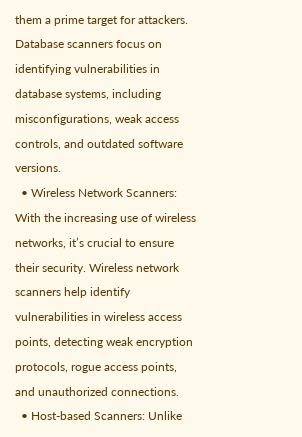them a prime target for attackers. Database scanners focus on identifying vulnerabilities in database systems, including misconfigurations, weak access controls, and outdated software versions.
  • Wireless Network Scanners: With the increasing use of wireless networks, it’s crucial to ensure their security. Wireless network scanners help identify vulnerabilities in wireless access points, detecting weak encryption protocols, rogue access points, and unauthorized connections.
  • Host-based Scanners: Unlike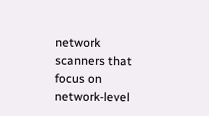network scanners that focus on network-level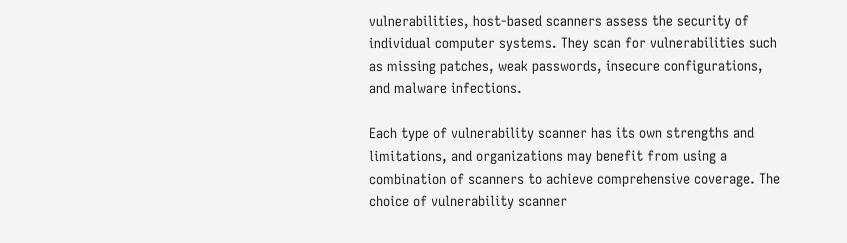vulnerabilities, host-based scanners assess the security of individual computer systems. They scan for vulnerabilities such as missing patches, weak passwords, insecure configurations, and malware infections.

Each type of vulnerability scanner has its own strengths and limitations, and organizations may benefit from using a combination of scanners to achieve comprehensive coverage. The choice of vulnerability scanner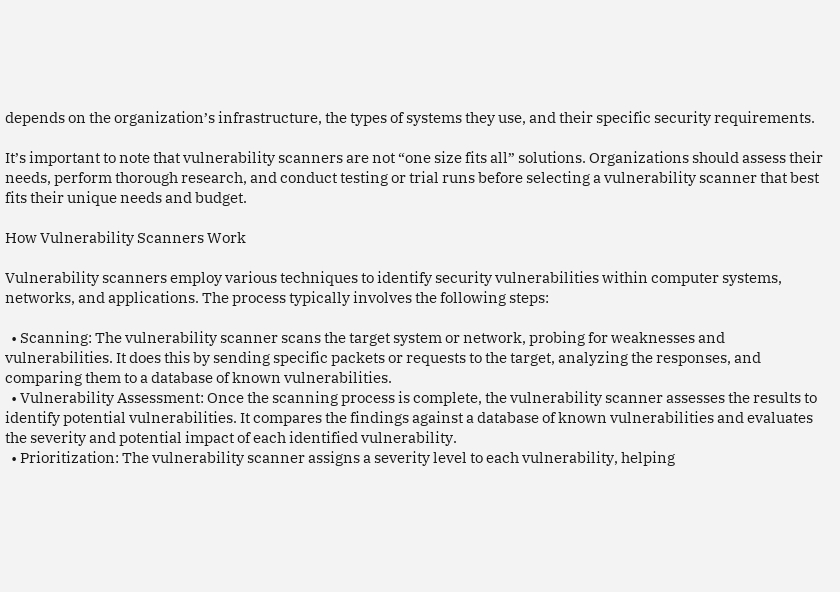depends on the organization’s infrastructure, the types of systems they use, and their specific security requirements.

It’s important to note that vulnerability scanners are not “one size fits all” solutions. Organizations should assess their needs, perform thorough research, and conduct testing or trial runs before selecting a vulnerability scanner that best fits their unique needs and budget.

How Vulnerability Scanners Work

Vulnerability scanners employ various techniques to identify security vulnerabilities within computer systems, networks, and applications. The process typically involves the following steps:

  • Scanning: The vulnerability scanner scans the target system or network, probing for weaknesses and vulnerabilities. It does this by sending specific packets or requests to the target, analyzing the responses, and comparing them to a database of known vulnerabilities.
  • Vulnerability Assessment: Once the scanning process is complete, the vulnerability scanner assesses the results to identify potential vulnerabilities. It compares the findings against a database of known vulnerabilities and evaluates the severity and potential impact of each identified vulnerability.
  • Prioritization: The vulnerability scanner assigns a severity level to each vulnerability, helping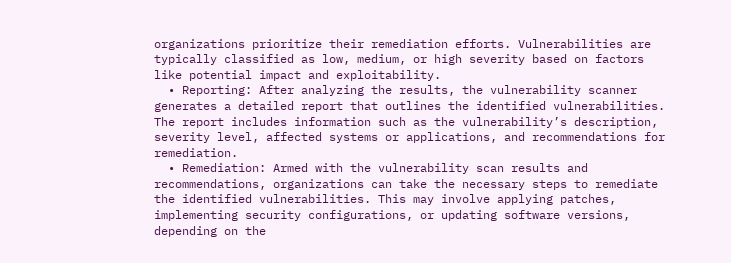organizations prioritize their remediation efforts. Vulnerabilities are typically classified as low, medium, or high severity based on factors like potential impact and exploitability.
  • Reporting: After analyzing the results, the vulnerability scanner generates a detailed report that outlines the identified vulnerabilities. The report includes information such as the vulnerability’s description, severity level, affected systems or applications, and recommendations for remediation.
  • Remediation: Armed with the vulnerability scan results and recommendations, organizations can take the necessary steps to remediate the identified vulnerabilities. This may involve applying patches, implementing security configurations, or updating software versions, depending on the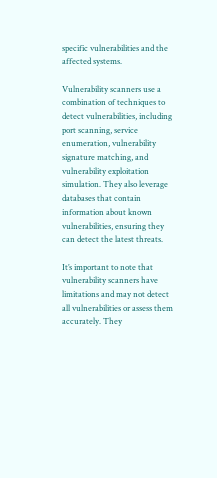specific vulnerabilities and the affected systems.

Vulnerability scanners use a combination of techniques to detect vulnerabilities, including port scanning, service enumeration, vulnerability signature matching, and vulnerability exploitation simulation. They also leverage databases that contain information about known vulnerabilities, ensuring they can detect the latest threats.

It’s important to note that vulnerability scanners have limitations and may not detect all vulnerabilities or assess them accurately. They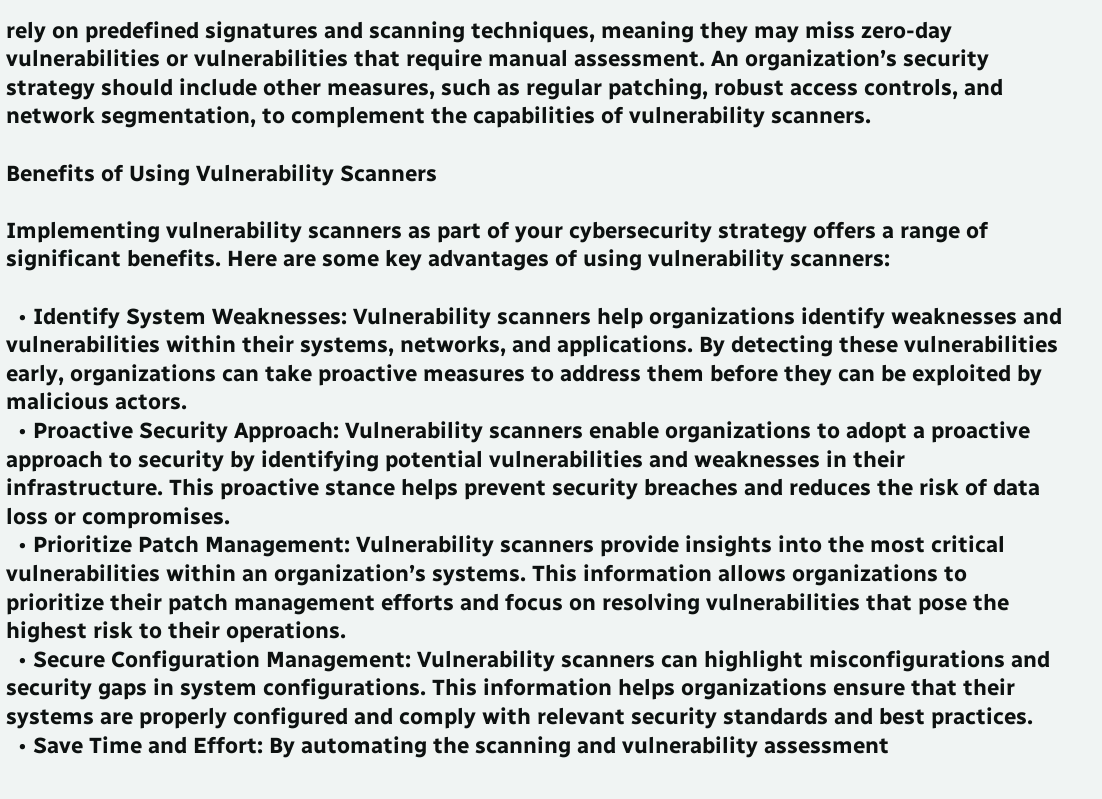rely on predefined signatures and scanning techniques, meaning they may miss zero-day vulnerabilities or vulnerabilities that require manual assessment. An organization’s security strategy should include other measures, such as regular patching, robust access controls, and network segmentation, to complement the capabilities of vulnerability scanners.

Benefits of Using Vulnerability Scanners

Implementing vulnerability scanners as part of your cybersecurity strategy offers a range of significant benefits. Here are some key advantages of using vulnerability scanners:

  • Identify System Weaknesses: Vulnerability scanners help organizations identify weaknesses and vulnerabilities within their systems, networks, and applications. By detecting these vulnerabilities early, organizations can take proactive measures to address them before they can be exploited by malicious actors.
  • Proactive Security Approach: Vulnerability scanners enable organizations to adopt a proactive approach to security by identifying potential vulnerabilities and weaknesses in their infrastructure. This proactive stance helps prevent security breaches and reduces the risk of data loss or compromises.
  • Prioritize Patch Management: Vulnerability scanners provide insights into the most critical vulnerabilities within an organization’s systems. This information allows organizations to prioritize their patch management efforts and focus on resolving vulnerabilities that pose the highest risk to their operations.
  • Secure Configuration Management: Vulnerability scanners can highlight misconfigurations and security gaps in system configurations. This information helps organizations ensure that their systems are properly configured and comply with relevant security standards and best practices.
  • Save Time and Effort: By automating the scanning and vulnerability assessment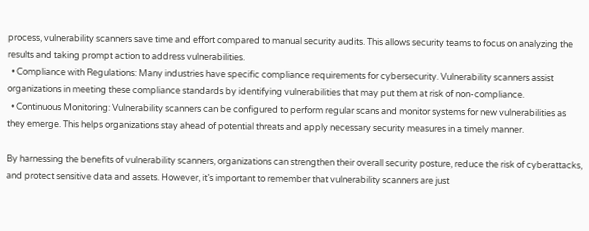process, vulnerability scanners save time and effort compared to manual security audits. This allows security teams to focus on analyzing the results and taking prompt action to address vulnerabilities.
  • Compliance with Regulations: Many industries have specific compliance requirements for cybersecurity. Vulnerability scanners assist organizations in meeting these compliance standards by identifying vulnerabilities that may put them at risk of non-compliance.
  • Continuous Monitoring: Vulnerability scanners can be configured to perform regular scans and monitor systems for new vulnerabilities as they emerge. This helps organizations stay ahead of potential threats and apply necessary security measures in a timely manner.

By harnessing the benefits of vulnerability scanners, organizations can strengthen their overall security posture, reduce the risk of cyberattacks, and protect sensitive data and assets. However, it’s important to remember that vulnerability scanners are just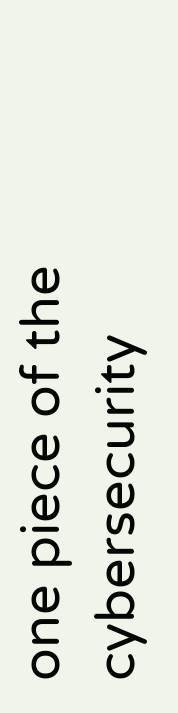one piece of the cybersecurity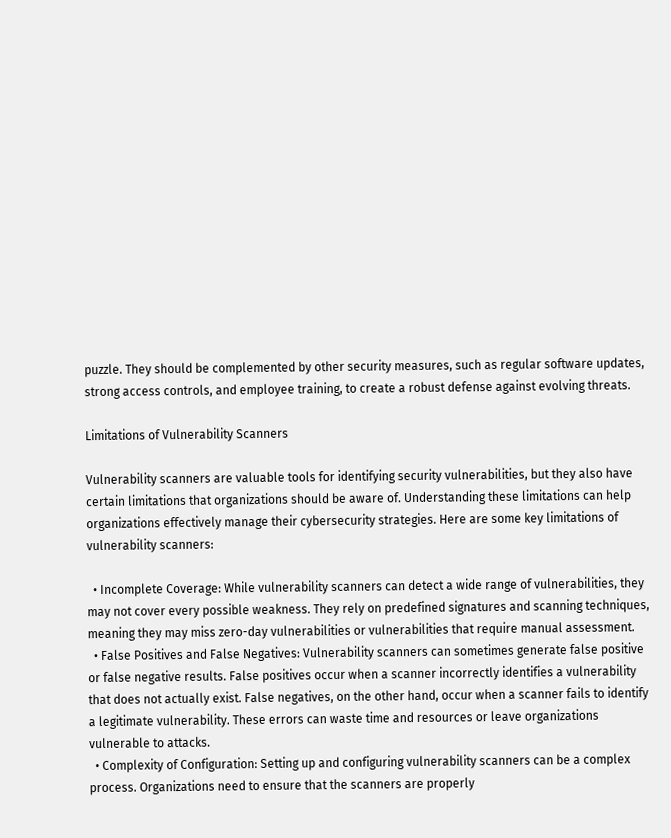puzzle. They should be complemented by other security measures, such as regular software updates, strong access controls, and employee training, to create a robust defense against evolving threats.

Limitations of Vulnerability Scanners

Vulnerability scanners are valuable tools for identifying security vulnerabilities, but they also have certain limitations that organizations should be aware of. Understanding these limitations can help organizations effectively manage their cybersecurity strategies. Here are some key limitations of vulnerability scanners:

  • Incomplete Coverage: While vulnerability scanners can detect a wide range of vulnerabilities, they may not cover every possible weakness. They rely on predefined signatures and scanning techniques, meaning they may miss zero-day vulnerabilities or vulnerabilities that require manual assessment.
  • False Positives and False Negatives: Vulnerability scanners can sometimes generate false positive or false negative results. False positives occur when a scanner incorrectly identifies a vulnerability that does not actually exist. False negatives, on the other hand, occur when a scanner fails to identify a legitimate vulnerability. These errors can waste time and resources or leave organizations vulnerable to attacks.
  • Complexity of Configuration: Setting up and configuring vulnerability scanners can be a complex process. Organizations need to ensure that the scanners are properly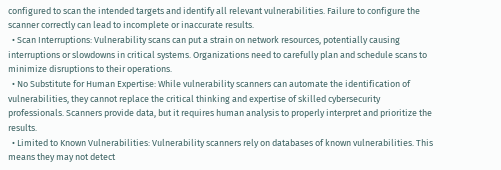configured to scan the intended targets and identify all relevant vulnerabilities. Failure to configure the scanner correctly can lead to incomplete or inaccurate results.
  • Scan Interruptions: Vulnerability scans can put a strain on network resources, potentially causing interruptions or slowdowns in critical systems. Organizations need to carefully plan and schedule scans to minimize disruptions to their operations.
  • No Substitute for Human Expertise: While vulnerability scanners can automate the identification of vulnerabilities, they cannot replace the critical thinking and expertise of skilled cybersecurity professionals. Scanners provide data, but it requires human analysis to properly interpret and prioritize the results.
  • Limited to Known Vulnerabilities: Vulnerability scanners rely on databases of known vulnerabilities. This means they may not detect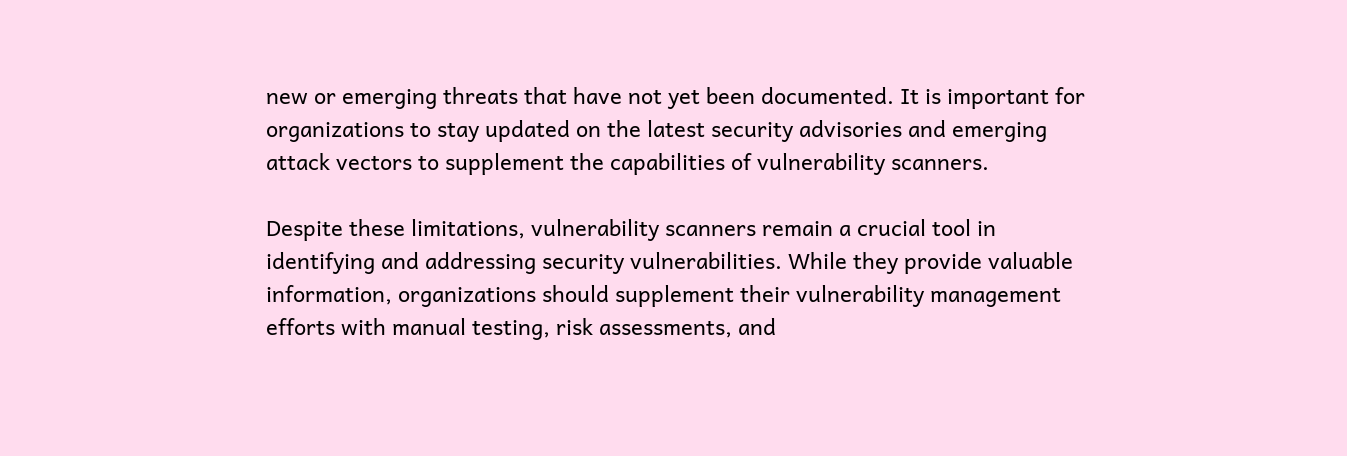new or emerging threats that have not yet been documented. It is important for organizations to stay updated on the latest security advisories and emerging attack vectors to supplement the capabilities of vulnerability scanners.

Despite these limitations, vulnerability scanners remain a crucial tool in identifying and addressing security vulnerabilities. While they provide valuable information, organizations should supplement their vulnerability management efforts with manual testing, risk assessments, and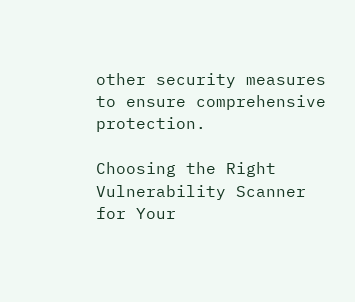other security measures to ensure comprehensive protection.

Choosing the Right Vulnerability Scanner for Your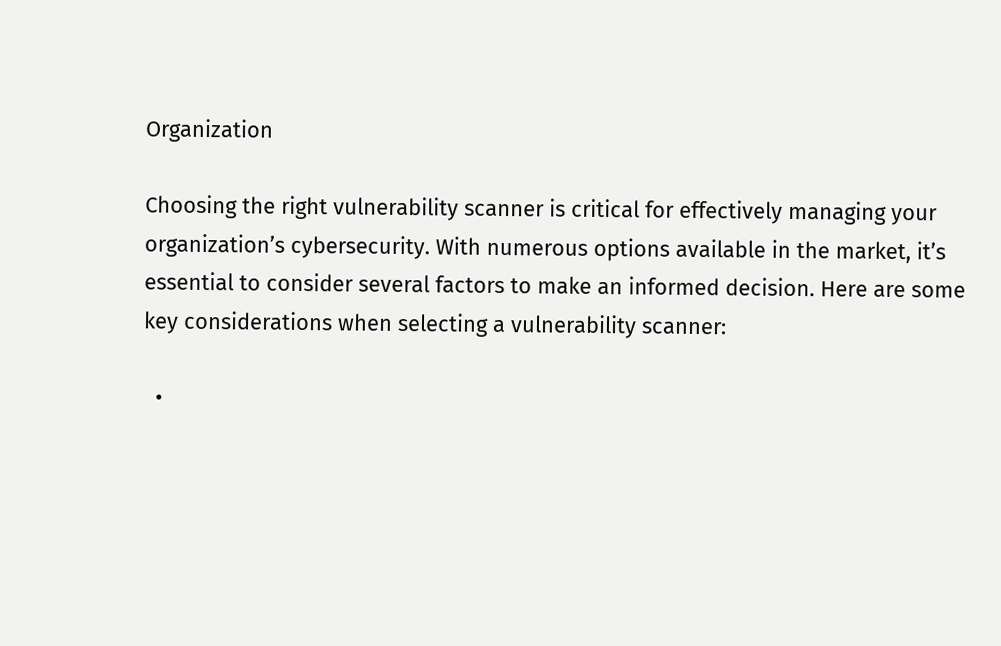Organization

Choosing the right vulnerability scanner is critical for effectively managing your organization’s cybersecurity. With numerous options available in the market, it’s essential to consider several factors to make an informed decision. Here are some key considerations when selecting a vulnerability scanner:

  •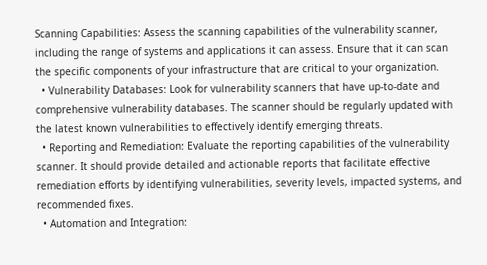Scanning Capabilities: Assess the scanning capabilities of the vulnerability scanner, including the range of systems and applications it can assess. Ensure that it can scan the specific components of your infrastructure that are critical to your organization.
  • Vulnerability Databases: Look for vulnerability scanners that have up-to-date and comprehensive vulnerability databases. The scanner should be regularly updated with the latest known vulnerabilities to effectively identify emerging threats.
  • Reporting and Remediation: Evaluate the reporting capabilities of the vulnerability scanner. It should provide detailed and actionable reports that facilitate effective remediation efforts by identifying vulnerabilities, severity levels, impacted systems, and recommended fixes.
  • Automation and Integration: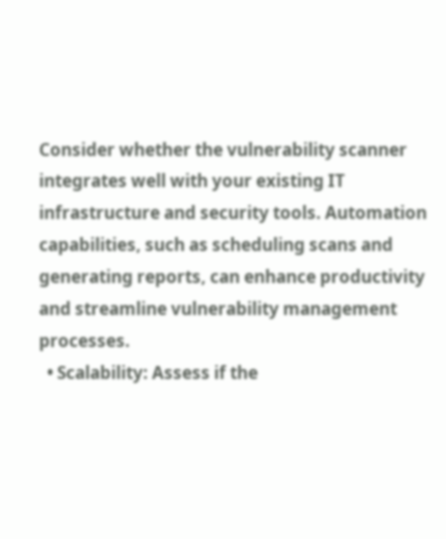Consider whether the vulnerability scanner integrates well with your existing IT infrastructure and security tools. Automation capabilities, such as scheduling scans and generating reports, can enhance productivity and streamline vulnerability management processes.
  • Scalability: Assess if the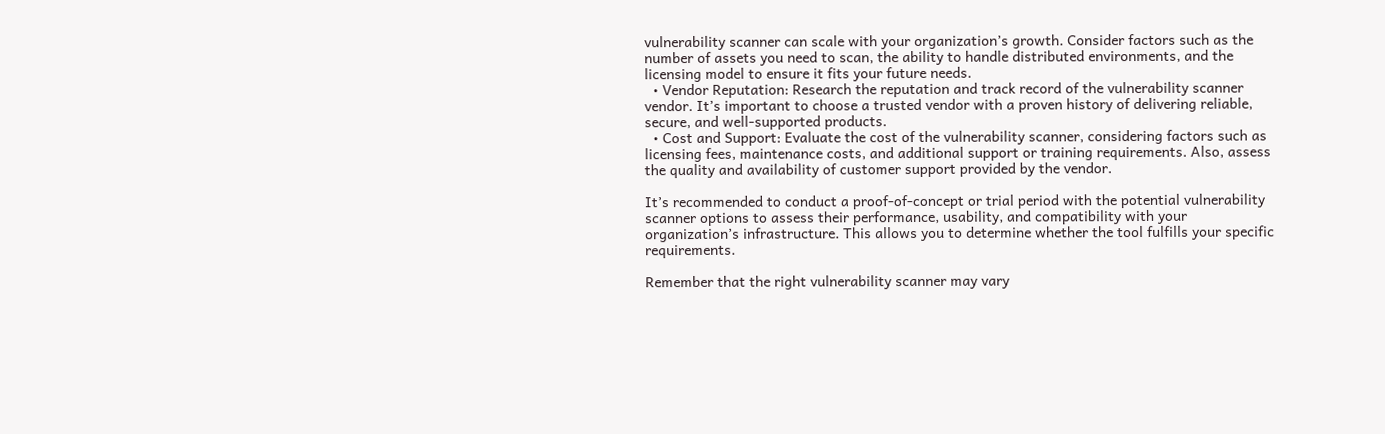vulnerability scanner can scale with your organization’s growth. Consider factors such as the number of assets you need to scan, the ability to handle distributed environments, and the licensing model to ensure it fits your future needs.
  • Vendor Reputation: Research the reputation and track record of the vulnerability scanner vendor. It’s important to choose a trusted vendor with a proven history of delivering reliable, secure, and well-supported products.
  • Cost and Support: Evaluate the cost of the vulnerability scanner, considering factors such as licensing fees, maintenance costs, and additional support or training requirements. Also, assess the quality and availability of customer support provided by the vendor.

It’s recommended to conduct a proof-of-concept or trial period with the potential vulnerability scanner options to assess their performance, usability, and compatibility with your organization’s infrastructure. This allows you to determine whether the tool fulfills your specific requirements.

Remember that the right vulnerability scanner may vary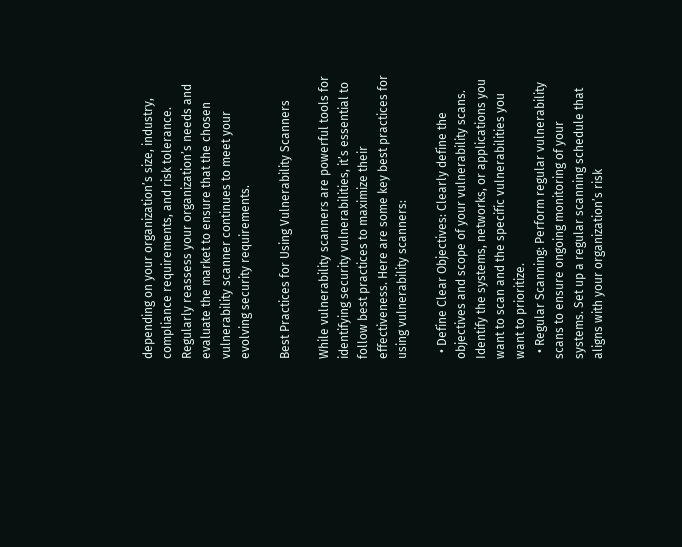depending on your organization’s size, industry, compliance requirements, and risk tolerance. Regularly reassess your organization’s needs and evaluate the market to ensure that the chosen vulnerability scanner continues to meet your evolving security requirements.

Best Practices for Using Vulnerability Scanners

While vulnerability scanners are powerful tools for identifying security vulnerabilities, it’s essential to follow best practices to maximize their effectiveness. Here are some key best practices for using vulnerability scanners:

  • Define Clear Objectives: Clearly define the objectives and scope of your vulnerability scans. Identify the systems, networks, or applications you want to scan and the specific vulnerabilities you want to prioritize.
  • Regular Scanning: Perform regular vulnerability scans to ensure ongoing monitoring of your systems. Set up a regular scanning schedule that aligns with your organization’s risk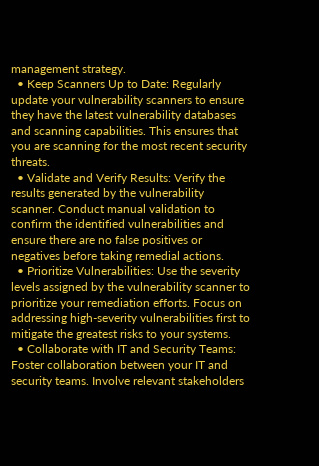management strategy.
  • Keep Scanners Up to Date: Regularly update your vulnerability scanners to ensure they have the latest vulnerability databases and scanning capabilities. This ensures that you are scanning for the most recent security threats.
  • Validate and Verify Results: Verify the results generated by the vulnerability scanner. Conduct manual validation to confirm the identified vulnerabilities and ensure there are no false positives or negatives before taking remedial actions.
  • Prioritize Vulnerabilities: Use the severity levels assigned by the vulnerability scanner to prioritize your remediation efforts. Focus on addressing high-severity vulnerabilities first to mitigate the greatest risks to your systems.
  • Collaborate with IT and Security Teams: Foster collaboration between your IT and security teams. Involve relevant stakeholders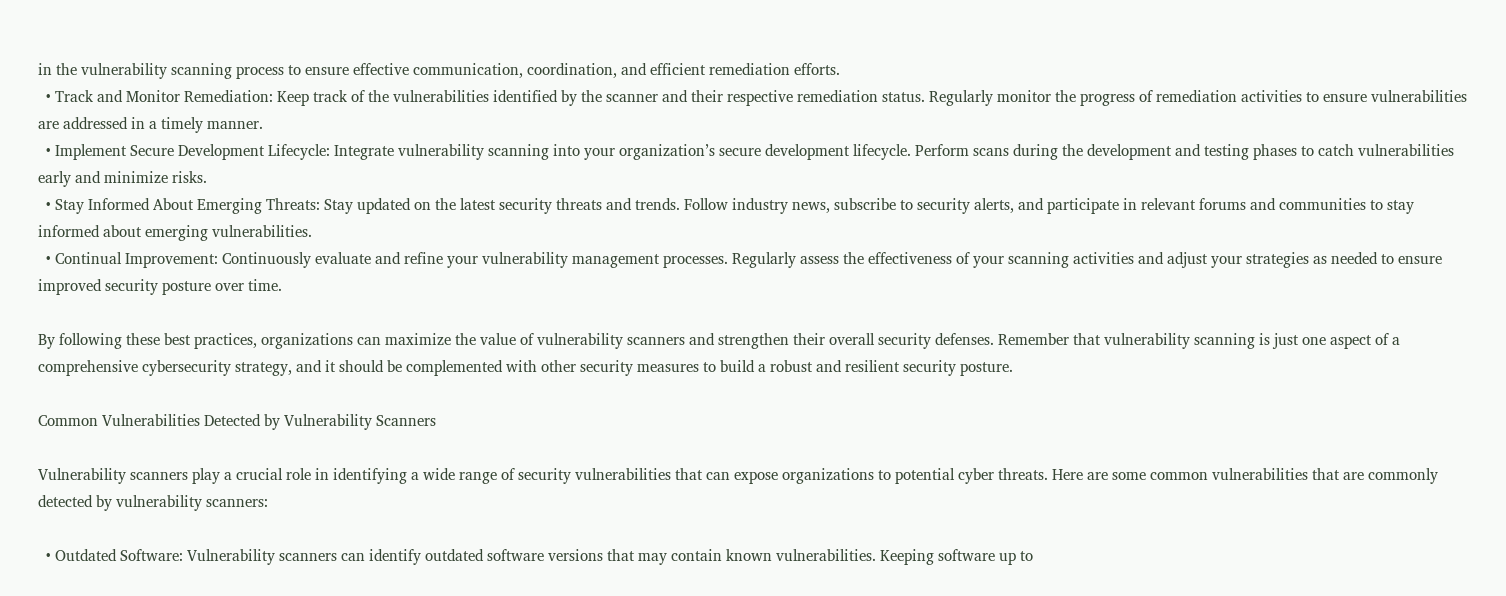in the vulnerability scanning process to ensure effective communication, coordination, and efficient remediation efforts.
  • Track and Monitor Remediation: Keep track of the vulnerabilities identified by the scanner and their respective remediation status. Regularly monitor the progress of remediation activities to ensure vulnerabilities are addressed in a timely manner.
  • Implement Secure Development Lifecycle: Integrate vulnerability scanning into your organization’s secure development lifecycle. Perform scans during the development and testing phases to catch vulnerabilities early and minimize risks.
  • Stay Informed About Emerging Threats: Stay updated on the latest security threats and trends. Follow industry news, subscribe to security alerts, and participate in relevant forums and communities to stay informed about emerging vulnerabilities.
  • Continual Improvement: Continuously evaluate and refine your vulnerability management processes. Regularly assess the effectiveness of your scanning activities and adjust your strategies as needed to ensure improved security posture over time.

By following these best practices, organizations can maximize the value of vulnerability scanners and strengthen their overall security defenses. Remember that vulnerability scanning is just one aspect of a comprehensive cybersecurity strategy, and it should be complemented with other security measures to build a robust and resilient security posture.

Common Vulnerabilities Detected by Vulnerability Scanners

Vulnerability scanners play a crucial role in identifying a wide range of security vulnerabilities that can expose organizations to potential cyber threats. Here are some common vulnerabilities that are commonly detected by vulnerability scanners:

  • Outdated Software: Vulnerability scanners can identify outdated software versions that may contain known vulnerabilities. Keeping software up to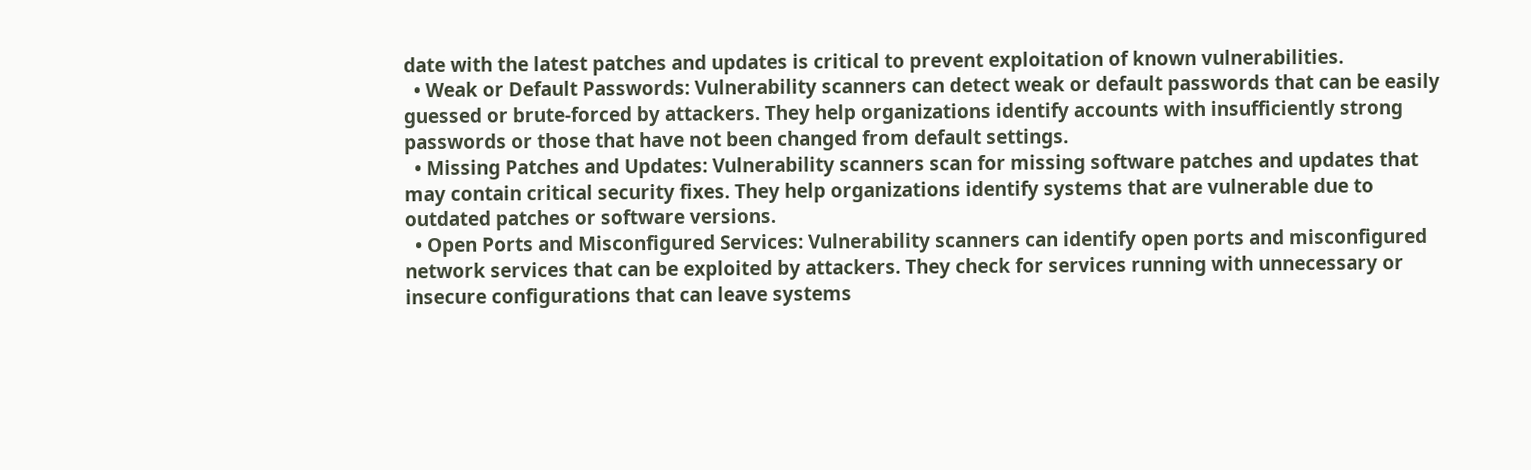date with the latest patches and updates is critical to prevent exploitation of known vulnerabilities.
  • Weak or Default Passwords: Vulnerability scanners can detect weak or default passwords that can be easily guessed or brute-forced by attackers. They help organizations identify accounts with insufficiently strong passwords or those that have not been changed from default settings.
  • Missing Patches and Updates: Vulnerability scanners scan for missing software patches and updates that may contain critical security fixes. They help organizations identify systems that are vulnerable due to outdated patches or software versions.
  • Open Ports and Misconfigured Services: Vulnerability scanners can identify open ports and misconfigured network services that can be exploited by attackers. They check for services running with unnecessary or insecure configurations that can leave systems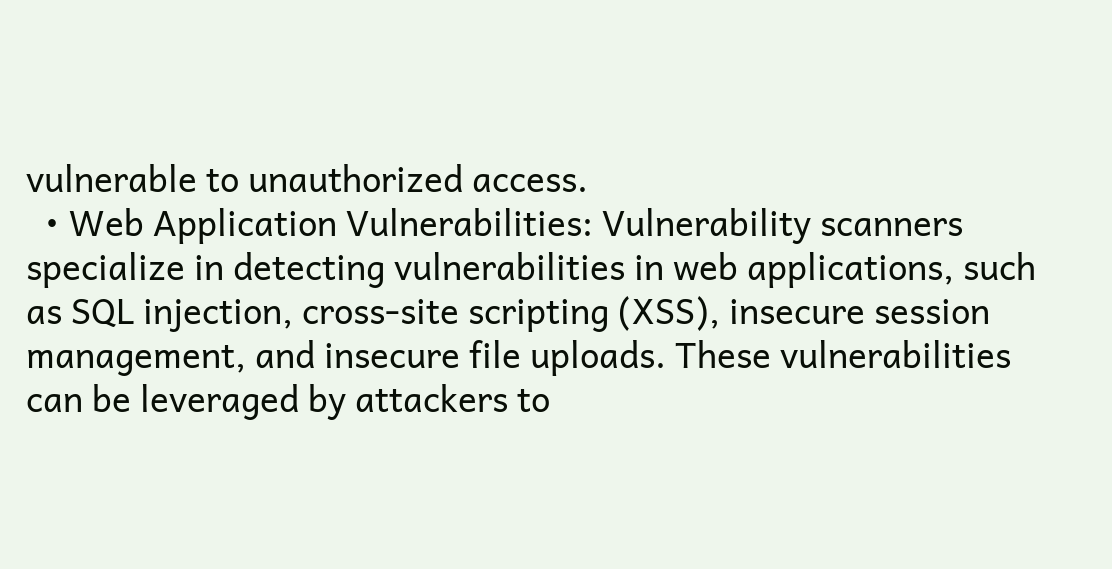vulnerable to unauthorized access.
  • Web Application Vulnerabilities: Vulnerability scanners specialize in detecting vulnerabilities in web applications, such as SQL injection, cross-site scripting (XSS), insecure session management, and insecure file uploads. These vulnerabilities can be leveraged by attackers to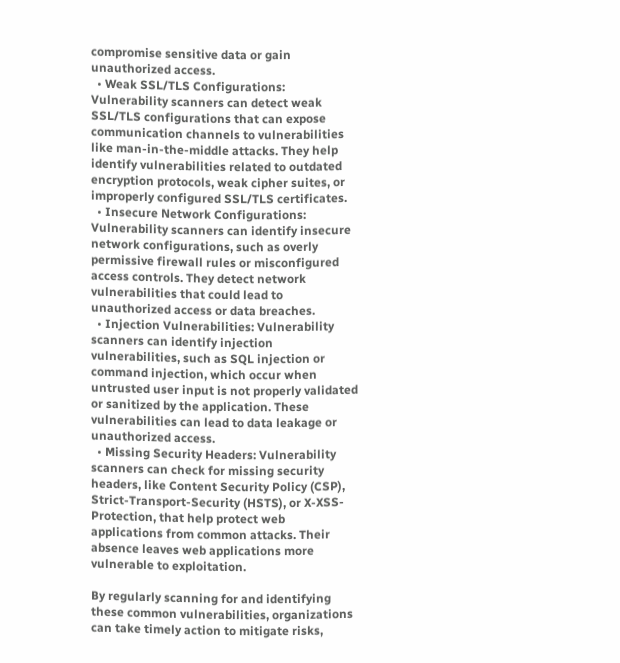compromise sensitive data or gain unauthorized access.
  • Weak SSL/TLS Configurations: Vulnerability scanners can detect weak SSL/TLS configurations that can expose communication channels to vulnerabilities like man-in-the-middle attacks. They help identify vulnerabilities related to outdated encryption protocols, weak cipher suites, or improperly configured SSL/TLS certificates.
  • Insecure Network Configurations: Vulnerability scanners can identify insecure network configurations, such as overly permissive firewall rules or misconfigured access controls. They detect network vulnerabilities that could lead to unauthorized access or data breaches.
  • Injection Vulnerabilities: Vulnerability scanners can identify injection vulnerabilities, such as SQL injection or command injection, which occur when untrusted user input is not properly validated or sanitized by the application. These vulnerabilities can lead to data leakage or unauthorized access.
  • Missing Security Headers: Vulnerability scanners can check for missing security headers, like Content Security Policy (CSP), Strict-Transport-Security (HSTS), or X-XSS-Protection, that help protect web applications from common attacks. Their absence leaves web applications more vulnerable to exploitation.

By regularly scanning for and identifying these common vulnerabilities, organizations can take timely action to mitigate risks,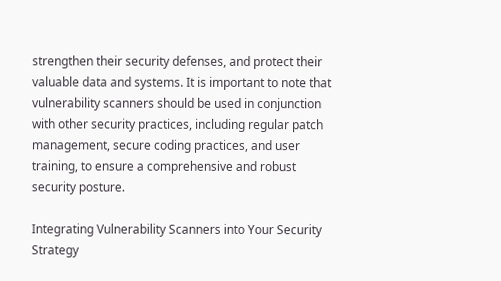strengthen their security defenses, and protect their valuable data and systems. It is important to note that vulnerability scanners should be used in conjunction with other security practices, including regular patch management, secure coding practices, and user training, to ensure a comprehensive and robust security posture.

Integrating Vulnerability Scanners into Your Security Strategy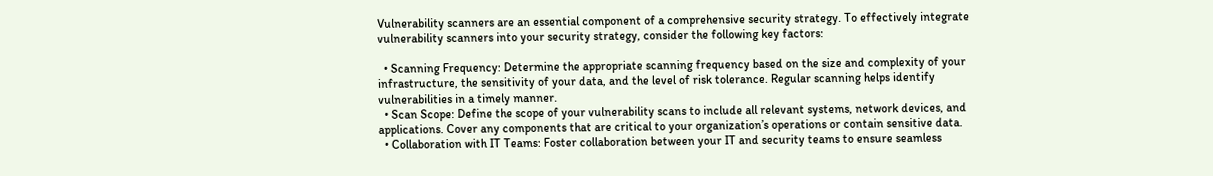Vulnerability scanners are an essential component of a comprehensive security strategy. To effectively integrate vulnerability scanners into your security strategy, consider the following key factors:

  • Scanning Frequency: Determine the appropriate scanning frequency based on the size and complexity of your infrastructure, the sensitivity of your data, and the level of risk tolerance. Regular scanning helps identify vulnerabilities in a timely manner.
  • Scan Scope: Define the scope of your vulnerability scans to include all relevant systems, network devices, and applications. Cover any components that are critical to your organization’s operations or contain sensitive data.
  • Collaboration with IT Teams: Foster collaboration between your IT and security teams to ensure seamless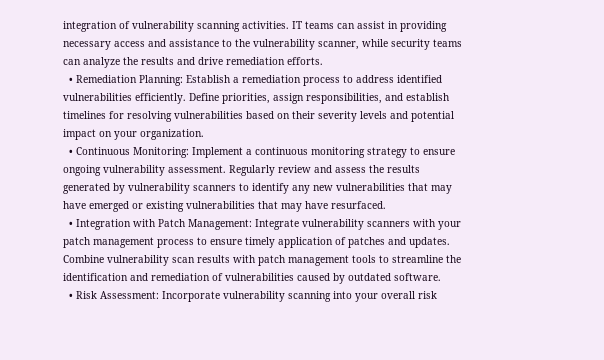integration of vulnerability scanning activities. IT teams can assist in providing necessary access and assistance to the vulnerability scanner, while security teams can analyze the results and drive remediation efforts.
  • Remediation Planning: Establish a remediation process to address identified vulnerabilities efficiently. Define priorities, assign responsibilities, and establish timelines for resolving vulnerabilities based on their severity levels and potential impact on your organization.
  • Continuous Monitoring: Implement a continuous monitoring strategy to ensure ongoing vulnerability assessment. Regularly review and assess the results generated by vulnerability scanners to identify any new vulnerabilities that may have emerged or existing vulnerabilities that may have resurfaced.
  • Integration with Patch Management: Integrate vulnerability scanners with your patch management process to ensure timely application of patches and updates. Combine vulnerability scan results with patch management tools to streamline the identification and remediation of vulnerabilities caused by outdated software.
  • Risk Assessment: Incorporate vulnerability scanning into your overall risk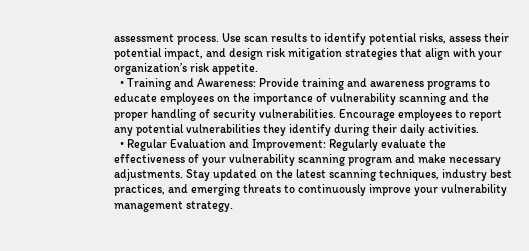assessment process. Use scan results to identify potential risks, assess their potential impact, and design risk mitigation strategies that align with your organization’s risk appetite.
  • Training and Awareness: Provide training and awareness programs to educate employees on the importance of vulnerability scanning and the proper handling of security vulnerabilities. Encourage employees to report any potential vulnerabilities they identify during their daily activities.
  • Regular Evaluation and Improvement: Regularly evaluate the effectiveness of your vulnerability scanning program and make necessary adjustments. Stay updated on the latest scanning techniques, industry best practices, and emerging threats to continuously improve your vulnerability management strategy.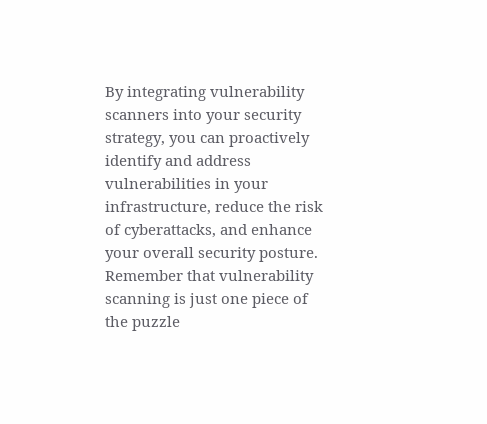By integrating vulnerability scanners into your security strategy, you can proactively identify and address vulnerabilities in your infrastructure, reduce the risk of cyberattacks, and enhance your overall security posture. Remember that vulnerability scanning is just one piece of the puzzle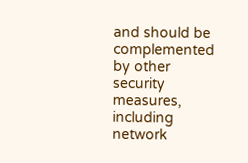and should be complemented by other security measures, including network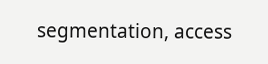segmentation, access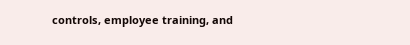controls, employee training, and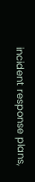incident response plans,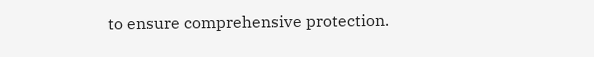to ensure comprehensive protection.